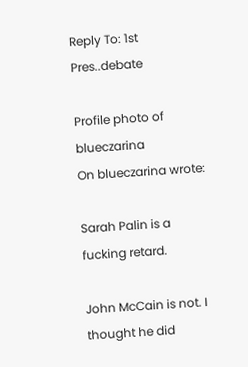Reply To: 1st Pres..debate

Profile photo of blueczarina
On blueczarina wrote:

Sarah Palin is a fucking retard.

John McCain is not. I thought he did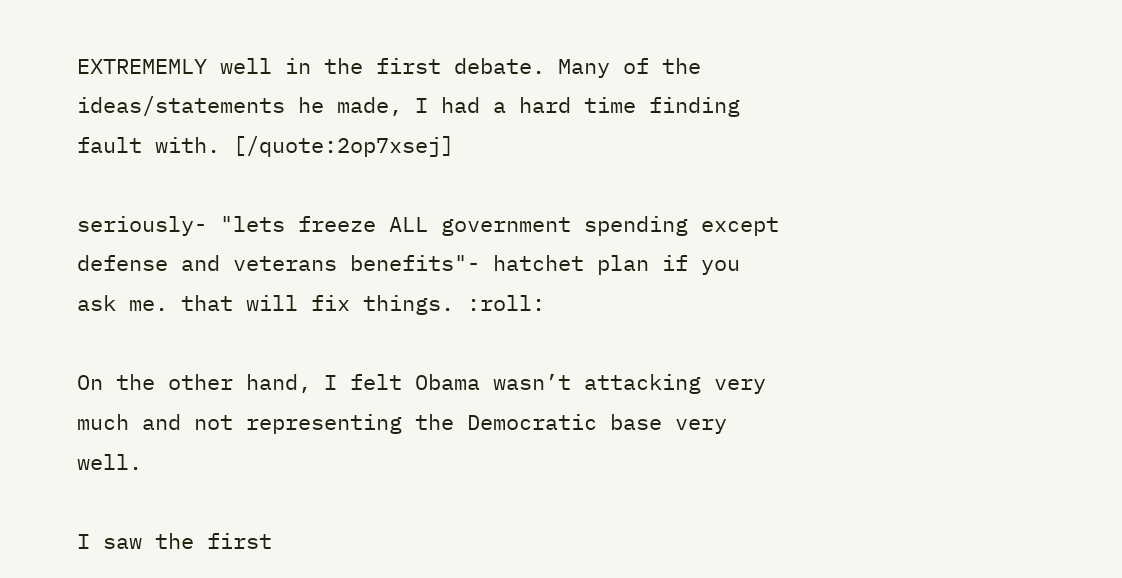EXTREMEMLY well in the first debate. Many of the ideas/statements he made, I had a hard time finding fault with. [/quote:2op7xsej]

seriously- "lets freeze ALL government spending except defense and veterans benefits"- hatchet plan if you ask me. that will fix things. :roll:

On the other hand, I felt Obama wasn’t attacking very much and not representing the Democratic base very well.

I saw the first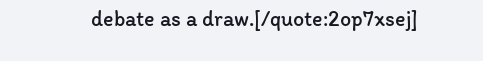debate as a draw.[/quote:2op7xsej]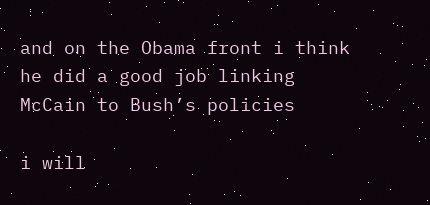and on the Obama front i think he did a good job linking McCain to Bush’s policies

i will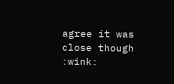agree it was close though :wink: